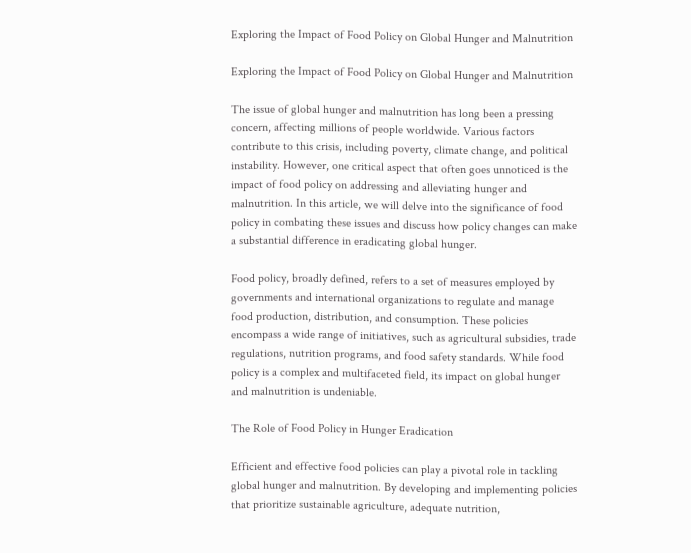Exploring the Impact of Food Policy on Global Hunger and Malnutrition

Exploring the Impact of Food Policy on Global Hunger and Malnutrition

The issue of global hunger and malnutrition has long been a pressing concern, affecting millions of people worldwide. Various factors contribute to this crisis, including poverty, climate change, and political instability. However, one critical aspect that often goes unnoticed is the impact of food policy on addressing and alleviating hunger and malnutrition. In this article, we will delve into the significance of food policy in combating these issues and discuss how policy changes can make a substantial difference in eradicating global hunger.

Food policy, broadly defined, refers to a set of measures employed by governments and international organizations to regulate and manage food production, distribution, and consumption. These policies encompass a wide range of initiatives, such as agricultural subsidies, trade regulations, nutrition programs, and food safety standards. While food policy is a complex and multifaceted field, its impact on global hunger and malnutrition is undeniable.

The Role of Food Policy in Hunger Eradication

Efficient and effective food policies can play a pivotal role in tackling global hunger and malnutrition. By developing and implementing policies that prioritize sustainable agriculture, adequate nutrition,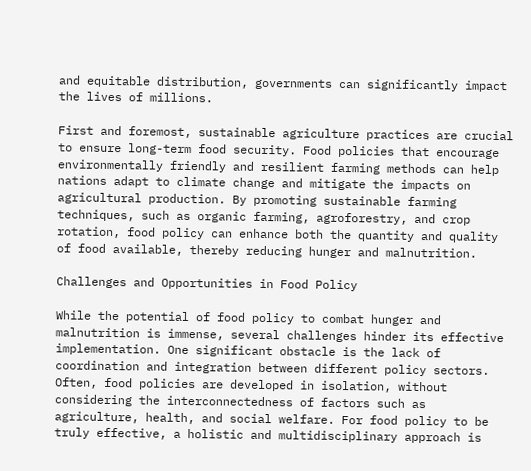and equitable distribution, governments can significantly impact the lives of millions.

First and foremost, sustainable agriculture practices are crucial to ensure long-term food security. Food policies that encourage environmentally friendly and resilient farming methods can help nations adapt to climate change and mitigate the impacts on agricultural production. By promoting sustainable farming techniques, such as organic farming, agroforestry, and crop rotation, food policy can enhance both the quantity and quality of food available, thereby reducing hunger and malnutrition.

Challenges and Opportunities in Food Policy

While the potential of food policy to combat hunger and malnutrition is immense, several challenges hinder its effective implementation. One significant obstacle is the lack of coordination and integration between different policy sectors. Often, food policies are developed in isolation, without considering the interconnectedness of factors such as agriculture, health, and social welfare. For food policy to be truly effective, a holistic and multidisciplinary approach is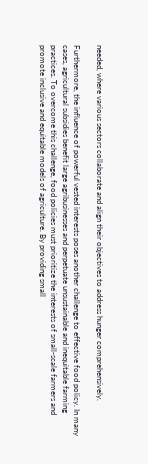needed, where various sectors collaborate and align their objectives to address hunger comprehensively.

Furthermore, the influence of powerful vested interests poses another challenge to effective food policy. In many cases, agricultural subsidies benefit large agribusinesses and perpetuate unsustainable and inequitable farming practices. To overcome this challenge, food policies must prioritize the interests of small-scale farmers and promote inclusive and equitable models of agriculture. By providing small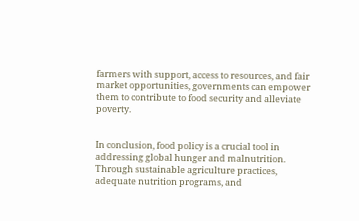farmers with support, access to resources, and fair market opportunities, governments can empower them to contribute to food security and alleviate poverty.


In conclusion, food policy is a crucial tool in addressing global hunger and malnutrition. Through sustainable agriculture practices, adequate nutrition programs, and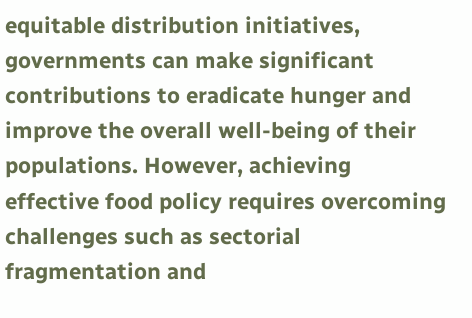equitable distribution initiatives, governments can make significant contributions to eradicate hunger and improve the overall well-being of their populations. However, achieving effective food policy requires overcoming challenges such as sectorial fragmentation and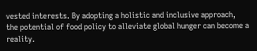vested interests. By adopting a holistic and inclusive approach, the potential of food policy to alleviate global hunger can become a reality.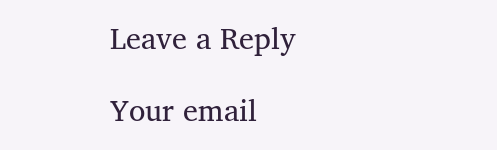Leave a Reply

Your email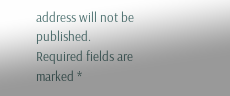address will not be published. Required fields are marked *